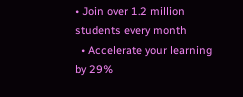• Join over 1.2 million students every month
  • Accelerate your learning by 29%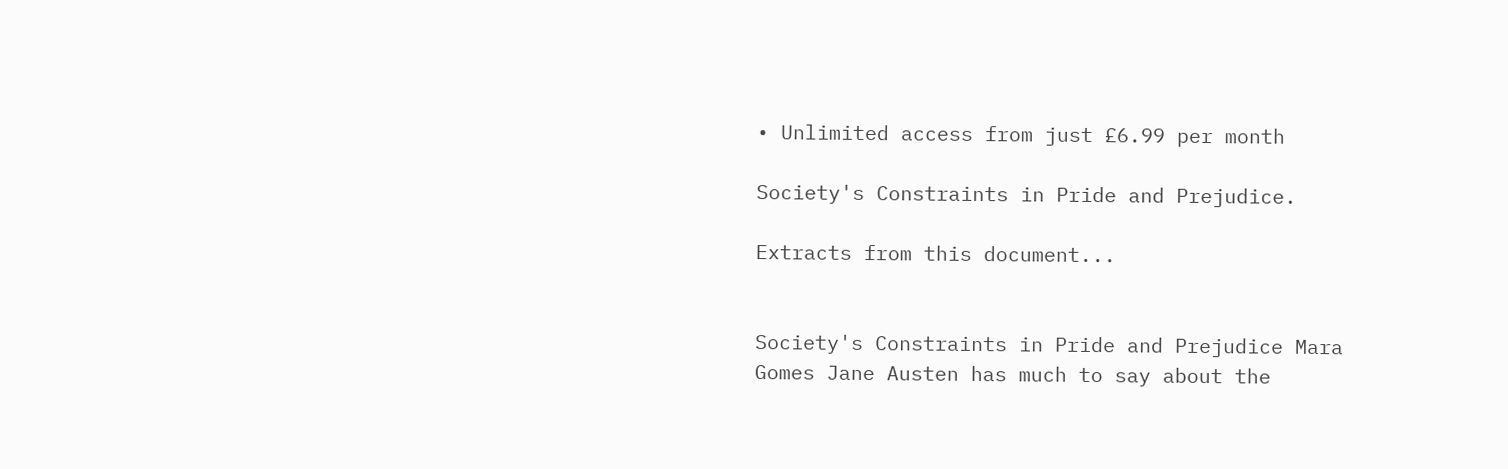• Unlimited access from just £6.99 per month

Society's Constraints in Pride and Prejudice.

Extracts from this document...


Society's Constraints in Pride and Prejudice Mara Gomes Jane Austen has much to say about the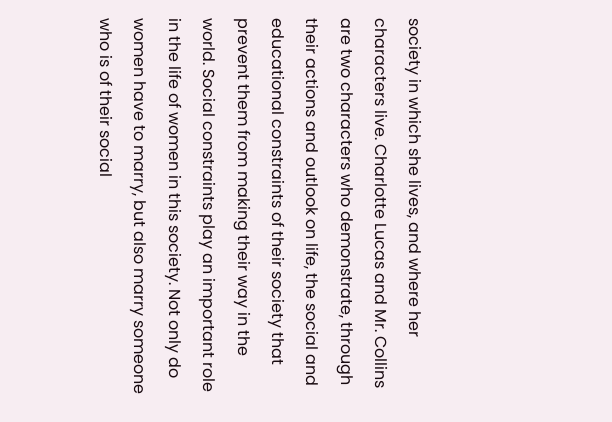society in which she lives, and where her characters live. Charlotte Lucas and Mr. Collins are two characters who demonstrate, through their actions and outlook on life, the social and educational constraints of their society that prevent them from making their way in the world. Social constraints play an important role in the life of women in this society. Not only do women have to marry, but also marry someone who is of their social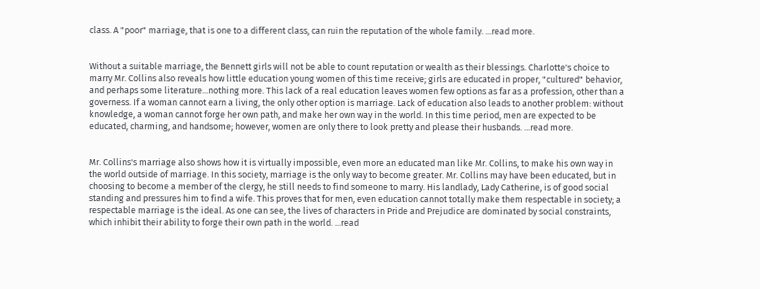class. A "poor" marriage, that is one to a different class, can ruin the reputation of the whole family. ...read more.


Without a suitable marriage, the Bennett girls will not be able to count reputation or wealth as their blessings. Charlotte's choice to marry Mr. Collins also reveals how little education young women of this time receive; girls are educated in proper, "cultured" behavior, and perhaps some literature...nothing more. This lack of a real education leaves women few options as far as a profession, other than a governess. If a woman cannot earn a living, the only other option is marriage. Lack of education also leads to another problem: without knowledge, a woman cannot forge her own path, and make her own way in the world. In this time period, men are expected to be educated, charming, and handsome; however, women are only there to look pretty and please their husbands. ...read more.


Mr. Collins's marriage also shows how it is virtually impossible, even more an educated man like Mr. Collins, to make his own way in the world outside of marriage. In this society, marriage is the only way to become greater. Mr. Collins may have been educated, but in choosing to become a member of the clergy, he still needs to find someone to marry. His landlady, Lady Catherine, is of good social standing and pressures him to find a wife. This proves that for men, even education cannot totally make them respectable in society; a respectable marriage is the ideal. As one can see, the lives of characters in Pride and Prejudice are dominated by social constraints, which inhibit their ability to forge their own path in the world. ...read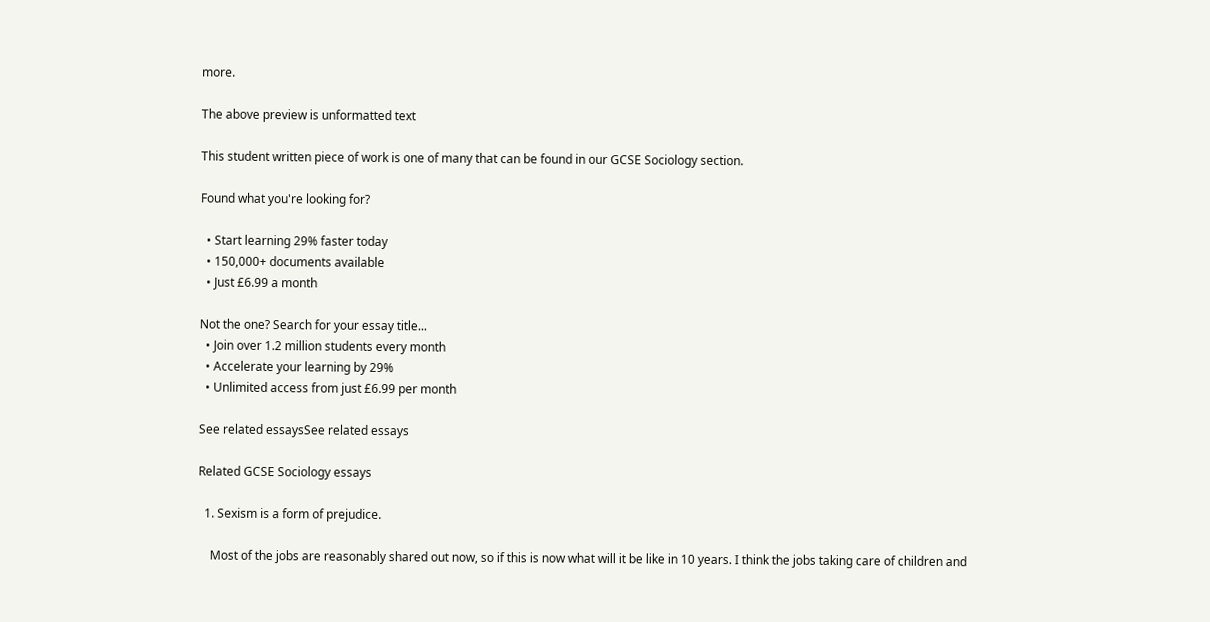more.

The above preview is unformatted text

This student written piece of work is one of many that can be found in our GCSE Sociology section.

Found what you're looking for?

  • Start learning 29% faster today
  • 150,000+ documents available
  • Just £6.99 a month

Not the one? Search for your essay title...
  • Join over 1.2 million students every month
  • Accelerate your learning by 29%
  • Unlimited access from just £6.99 per month

See related essaysSee related essays

Related GCSE Sociology essays

  1. Sexism is a form of prejudice.

    Most of the jobs are reasonably shared out now, so if this is now what will it be like in 10 years. I think the jobs taking care of children and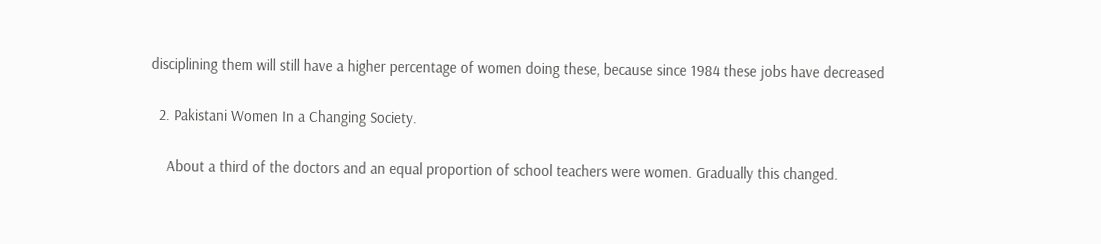disciplining them will still have a higher percentage of women doing these, because since 1984 these jobs have decreased

  2. Pakistani Women In a Changing Society.

    About a third of the doctors and an equal proportion of school teachers were women. Gradually this changed.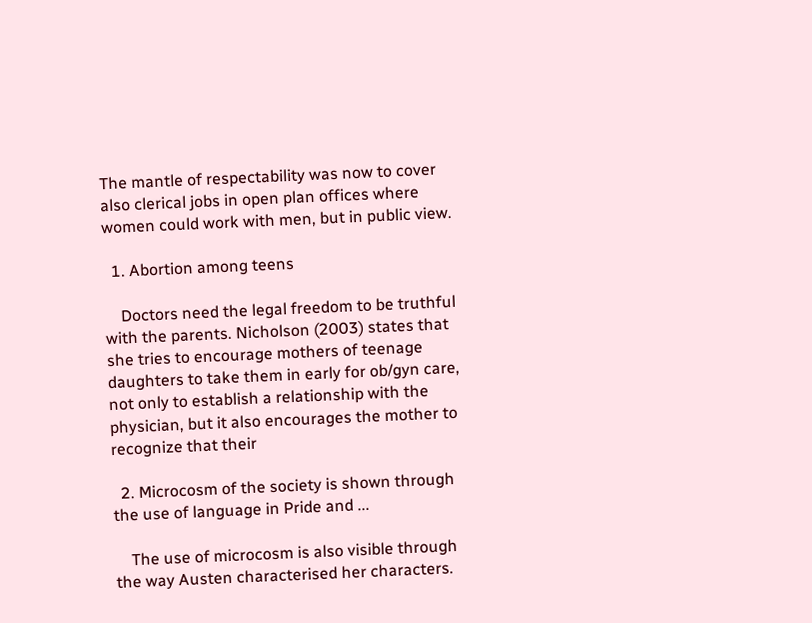The mantle of respectability was now to cover also clerical jobs in open plan offices where women could work with men, but in public view.

  1. Abortion among teens

    Doctors need the legal freedom to be truthful with the parents. Nicholson (2003) states that she tries to encourage mothers of teenage daughters to take them in early for ob/gyn care, not only to establish a relationship with the physician, but it also encourages the mother to recognize that their

  2. Microcosm of the society is shown through the use of language in Pride and ...

    The use of microcosm is also visible through the way Austen characterised her characters.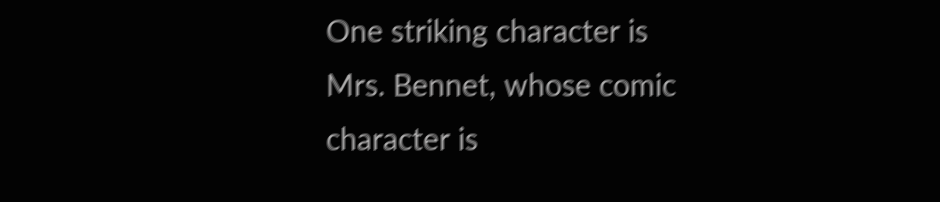One striking character is Mrs. Bennet, whose comic character is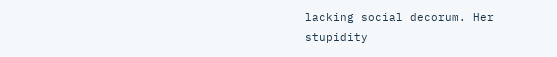lacking social decorum. Her stupidity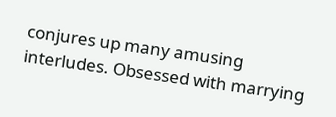conjures up many amusing interludes. Obsessed with marrying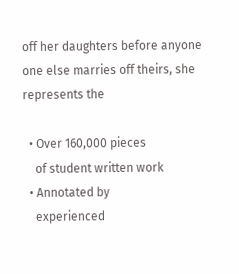off her daughters before anyone one else marries off theirs, she represents the

  • Over 160,000 pieces
    of student written work
  • Annotated by
    experienced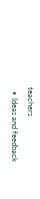teachers
  • Ideas and feedback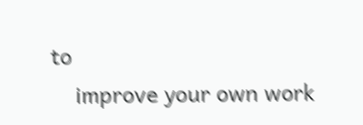to
    improve your own work